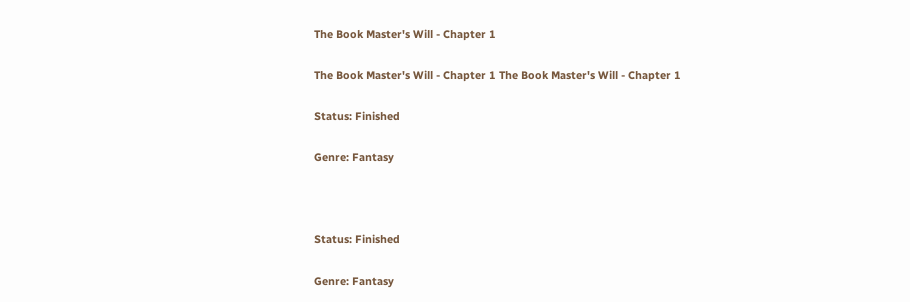The Book Master's Will - Chapter 1

The Book Master's Will - Chapter 1 The Book Master's Will - Chapter 1

Status: Finished

Genre: Fantasy



Status: Finished

Genre: Fantasy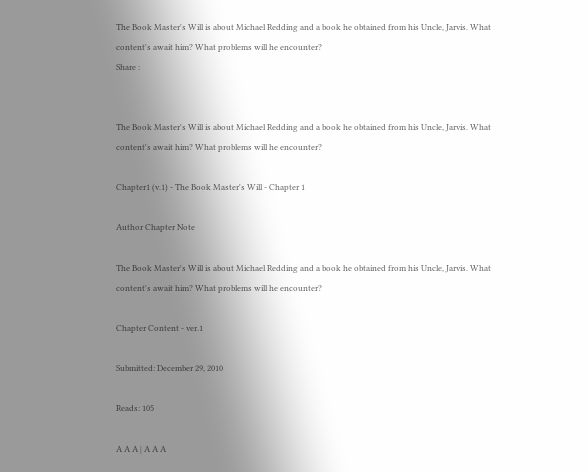The Book Master's Will is about Michael Redding and a book he obtained from his Uncle, Jarvis. What content's await him? What problems will he encounter?
Share :


The Book Master's Will is about Michael Redding and a book he obtained from his Uncle, Jarvis. What content's await him? What problems will he encounter?

Chapter1 (v.1) - The Book Master's Will - Chapter 1

Author Chapter Note

The Book Master's Will is about Michael Redding and a book he obtained from his Uncle, Jarvis. What content's await him? What problems will he encounter?

Chapter Content - ver.1

Submitted: December 29, 2010

Reads: 105

A A A | A A A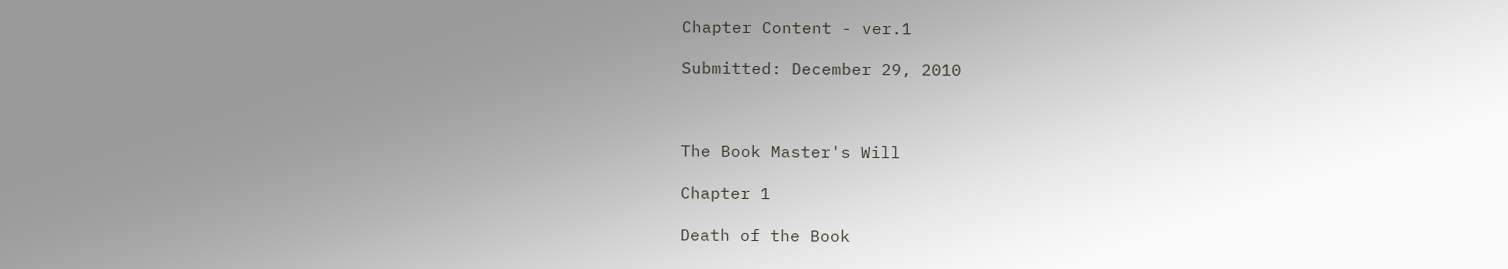Chapter Content - ver.1

Submitted: December 29, 2010



The Book Master's Will

Chapter 1

Death of the Book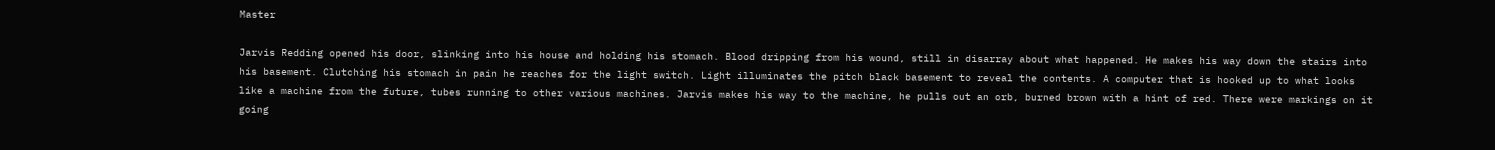Master

Jarvis Redding opened his door, slinking into his house and holding his stomach. Blood dripping from his wound, still in disarray about what happened. He makes his way down the stairs into his basement. Clutching his stomach in pain he reaches for the light switch. Light illuminates the pitch black basement to reveal the contents. A computer that is hooked up to what looks like a machine from the future, tubes running to other various machines. Jarvis makes his way to the machine, he pulls out an orb, burned brown with a hint of red. There were markings on it going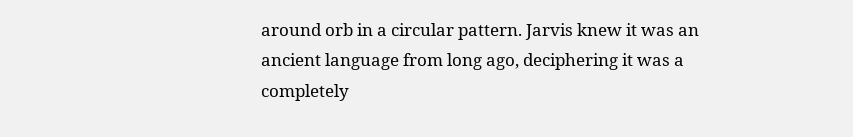around orb in a circular pattern. Jarvis knew it was an ancient language from long ago, deciphering it was a completely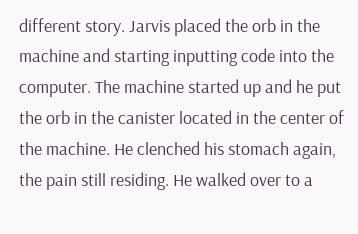different story. Jarvis placed the orb in the machine and starting inputting code into the computer. The machine started up and he put the orb in the canister located in the center of the machine. He clenched his stomach again, the pain still residing. He walked over to a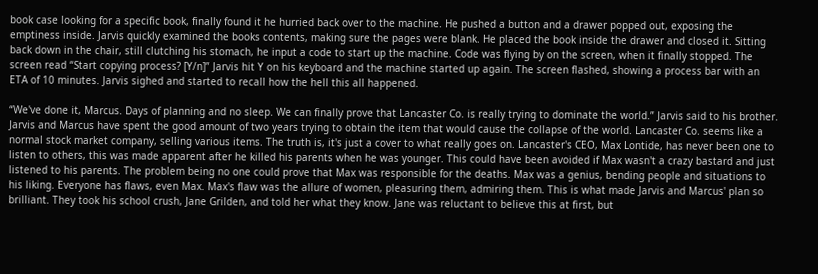book case looking for a specific book, finally found it he hurried back over to the machine. He pushed a button and a drawer popped out, exposing the emptiness inside. Jarvis quickly examined the books contents, making sure the pages were blank. He placed the book inside the drawer and closed it. Sitting back down in the chair, still clutching his stomach, he input a code to start up the machine. Code was flying by on the screen, when it finally stopped. The screen read “Start copying process? [Y/n]” Jarvis hit Y on his keyboard and the machine started up again. The screen flashed, showing a process bar with an ETA of 10 minutes. Jarvis sighed and started to recall how the hell this all happened.

“We've done it, Marcus. Days of planning and no sleep. We can finally prove that Lancaster Co. is really trying to dominate the world.” Jarvis said to his brother. Jarvis and Marcus have spent the good amount of two years trying to obtain the item that would cause the collapse of the world. Lancaster Co. seems like a normal stock market company, selling various items. The truth is, it's just a cover to what really goes on. Lancaster's CEO, Max Lontide, has never been one to listen to others, this was made apparent after he killed his parents when he was younger. This could have been avoided if Max wasn't a crazy bastard and just listened to his parents. The problem being no one could prove that Max was responsible for the deaths. Max was a genius, bending people and situations to his liking. Everyone has flaws, even Max. Max's flaw was the allure of women, pleasuring them, admiring them. This is what made Jarvis and Marcus' plan so brilliant. They took his school crush, Jane Grilden, and told her what they know. Jane was reluctant to believe this at first, but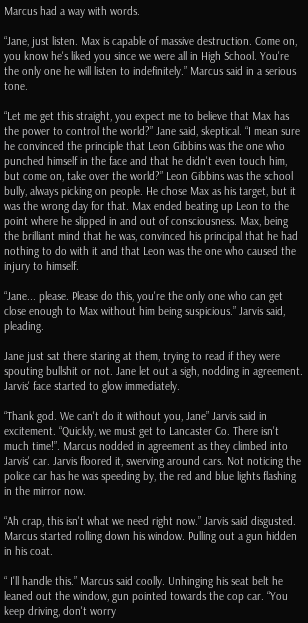Marcus had a way with words.

“Jane, just listen. Max is capable of massive destruction. Come on, you know he's liked you since we were all in High School. You're the only one he will listen to indefinitely.” Marcus said in a serious tone.

“Let me get this straight, you expect me to believe that Max has the power to control the world?” Jane said, skeptical. “I mean sure he convinced the principle that Leon Gibbins was the one who punched himself in the face and that he didn't even touch him, but come on, take over the world?” Leon Gibbins was the school bully, always picking on people. He chose Max as his target, but it was the wrong day for that. Max ended beating up Leon to the point where he slipped in and out of consciousness. Max, being the brilliant mind that he was, convinced his principal that he had nothing to do with it and that Leon was the one who caused the injury to himself.

“Jane... please. Please do this, you're the only one who can get close enough to Max without him being suspicious.” Jarvis said, pleading.

Jane just sat there staring at them, trying to read if they were spouting bullshit or not. Jane let out a sigh, nodding in agreement. Jarvis' face started to glow immediately.

“Thank god. We can't do it without you, Jane” Jarvis said in excitement. “Quickly, we must get to Lancaster Co. There isn't much time!”. Marcus nodded in agreement as they climbed into Jarvis' car. Jarvis floored it, swerving around cars. Not noticing the police car has he was speeding by, the red and blue lights flashing in the mirror now.

“Ah crap, this isn't what we need right now.” Jarvis said disgusted. Marcus started rolling down his window. Pulling out a gun hidden in his coat.

“ I'll handle this.” Marcus said coolly. Unhinging his seat belt he leaned out the window, gun pointed towards the cop car. “You keep driving, don't worry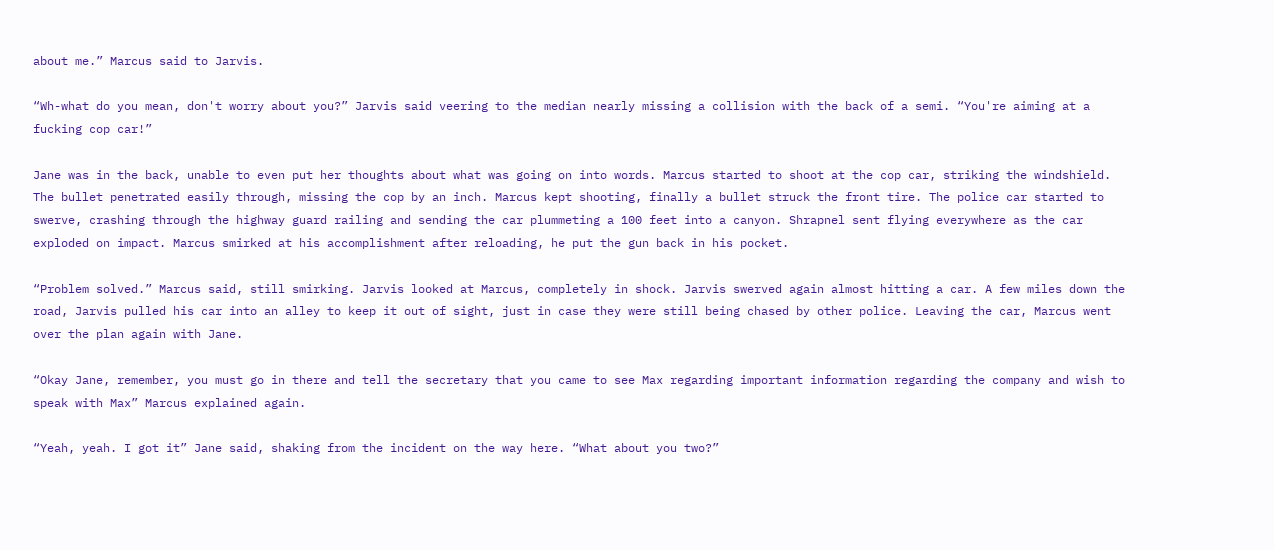about me.” Marcus said to Jarvis.

“Wh-what do you mean, don't worry about you?” Jarvis said veering to the median nearly missing a collision with the back of a semi. “You're aiming at a fucking cop car!”

Jane was in the back, unable to even put her thoughts about what was going on into words. Marcus started to shoot at the cop car, striking the windshield. The bullet penetrated easily through, missing the cop by an inch. Marcus kept shooting, finally a bullet struck the front tire. The police car started to swerve, crashing through the highway guard railing and sending the car plummeting a 100 feet into a canyon. Shrapnel sent flying everywhere as the car exploded on impact. Marcus smirked at his accomplishment after reloading, he put the gun back in his pocket.

“Problem solved.” Marcus said, still smirking. Jarvis looked at Marcus, completely in shock. Jarvis swerved again almost hitting a car. A few miles down the road, Jarvis pulled his car into an alley to keep it out of sight, just in case they were still being chased by other police. Leaving the car, Marcus went over the plan again with Jane.

“Okay Jane, remember, you must go in there and tell the secretary that you came to see Max regarding important information regarding the company and wish to speak with Max” Marcus explained again.

“Yeah, yeah. I got it” Jane said, shaking from the incident on the way here. “What about you two?”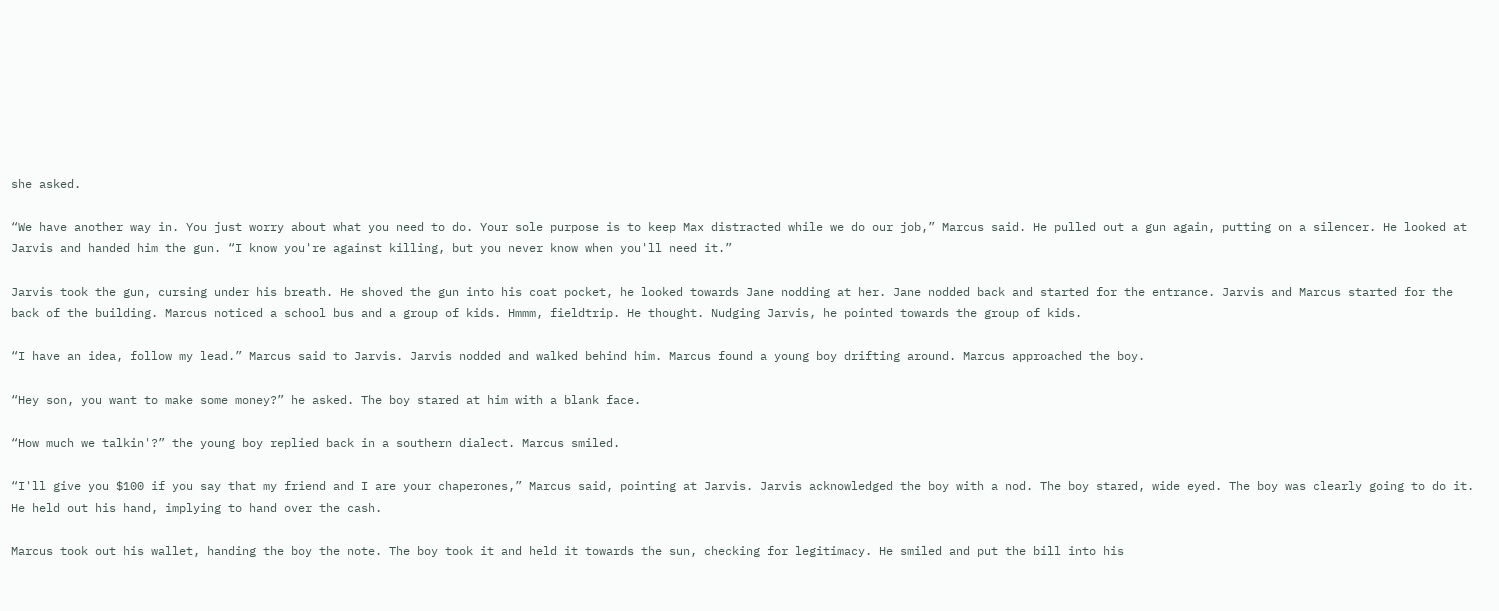she asked.

“We have another way in. You just worry about what you need to do. Your sole purpose is to keep Max distracted while we do our job,” Marcus said. He pulled out a gun again, putting on a silencer. He looked at Jarvis and handed him the gun. “I know you're against killing, but you never know when you'll need it.”

Jarvis took the gun, cursing under his breath. He shoved the gun into his coat pocket, he looked towards Jane nodding at her. Jane nodded back and started for the entrance. Jarvis and Marcus started for the back of the building. Marcus noticed a school bus and a group of kids. Hmmm, fieldtrip. He thought. Nudging Jarvis, he pointed towards the group of kids.

“I have an idea, follow my lead.” Marcus said to Jarvis. Jarvis nodded and walked behind him. Marcus found a young boy drifting around. Marcus approached the boy.

“Hey son, you want to make some money?” he asked. The boy stared at him with a blank face.

“How much we talkin'?” the young boy replied back in a southern dialect. Marcus smiled.

“I'll give you $100 if you say that my friend and I are your chaperones,” Marcus said, pointing at Jarvis. Jarvis acknowledged the boy with a nod. The boy stared, wide eyed. The boy was clearly going to do it. He held out his hand, implying to hand over the cash.

Marcus took out his wallet, handing the boy the note. The boy took it and held it towards the sun, checking for legitimacy. He smiled and put the bill into his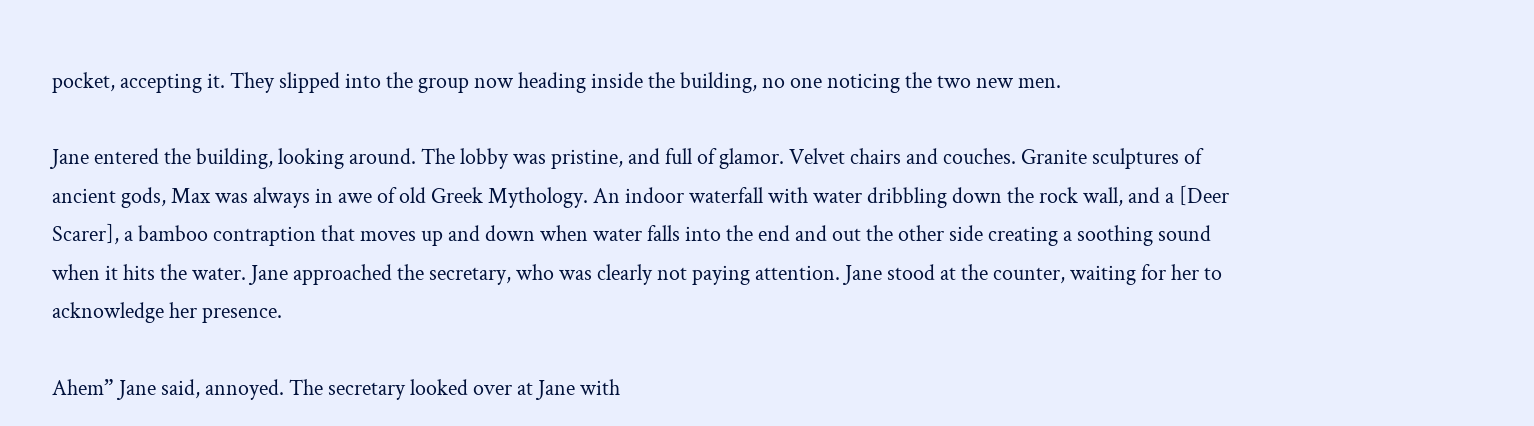pocket, accepting it. They slipped into the group now heading inside the building, no one noticing the two new men.

Jane entered the building, looking around. The lobby was pristine, and full of glamor. Velvet chairs and couches. Granite sculptures of ancient gods, Max was always in awe of old Greek Mythology. An indoor waterfall with water dribbling down the rock wall, and a [Deer Scarer], a bamboo contraption that moves up and down when water falls into the end and out the other side creating a soothing sound when it hits the water. Jane approached the secretary, who was clearly not paying attention. Jane stood at the counter, waiting for her to acknowledge her presence.

Ahem” Jane said, annoyed. The secretary looked over at Jane with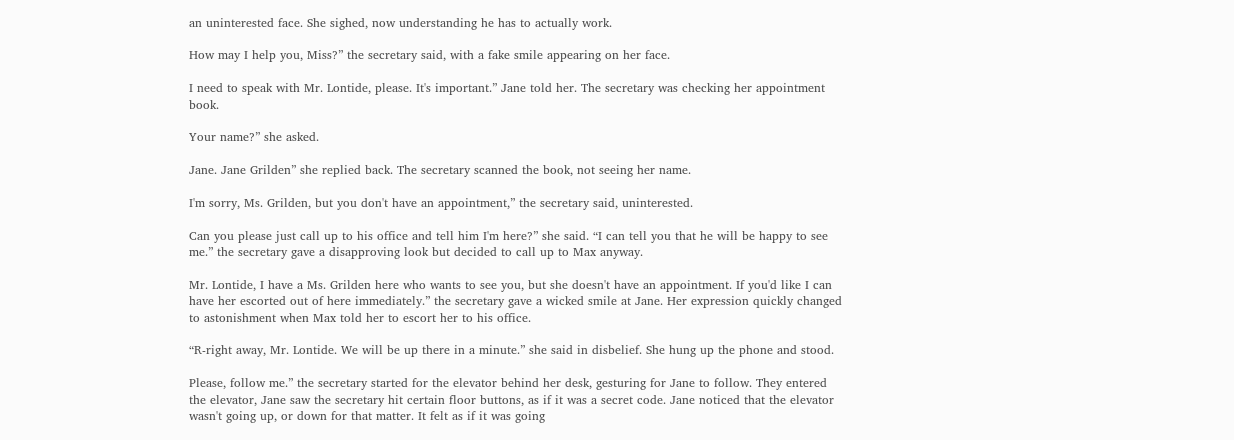an uninterested face. She sighed, now understanding he has to actually work.

How may I help you, Miss?” the secretary said, with a fake smile appearing on her face.

I need to speak with Mr. Lontide, please. It's important.” Jane told her. The secretary was checking her appointment book.

Your name?” she asked.

Jane. Jane Grilden” she replied back. The secretary scanned the book, not seeing her name.

I'm sorry, Ms. Grilden, but you don't have an appointment,” the secretary said, uninterested.

Can you please just call up to his office and tell him I'm here?” she said. “I can tell you that he will be happy to see me.” the secretary gave a disapproving look but decided to call up to Max anyway.

Mr. Lontide, I have a Ms. Grilden here who wants to see you, but she doesn't have an appointment. If you'd like I can have her escorted out of here immediately.” the secretary gave a wicked smile at Jane. Her expression quickly changed to astonishment when Max told her to escort her to his office.

“R-right away, Mr. Lontide. We will be up there in a minute.” she said in disbelief. She hung up the phone and stood.

Please, follow me.” the secretary started for the elevator behind her desk, gesturing for Jane to follow. They entered the elevator, Jane saw the secretary hit certain floor buttons, as if it was a secret code. Jane noticed that the elevator wasn't going up, or down for that matter. It felt as if it was going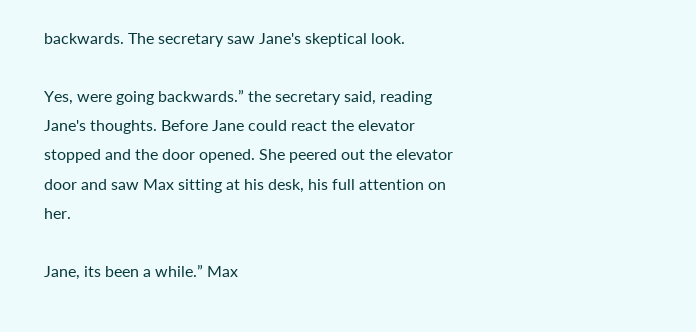backwards. The secretary saw Jane's skeptical look.

Yes, were going backwards.” the secretary said, reading Jane's thoughts. Before Jane could react the elevator stopped and the door opened. She peered out the elevator door and saw Max sitting at his desk, his full attention on her.

Jane, its been a while.” Max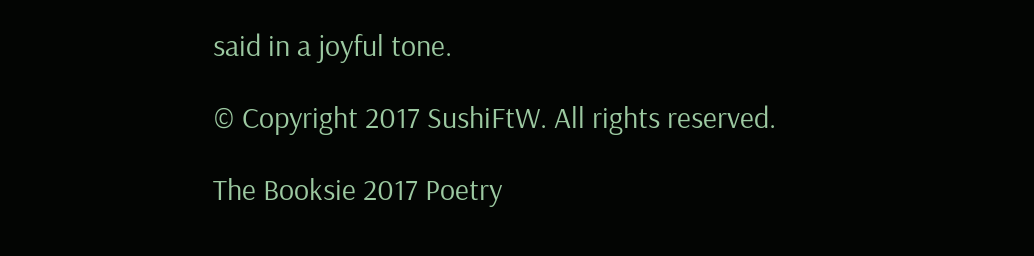said in a joyful tone.

© Copyright 2017 SushiFtW. All rights reserved.

The Booksie 2017 Poetry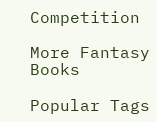Competition

More Fantasy Books

Popular Tags